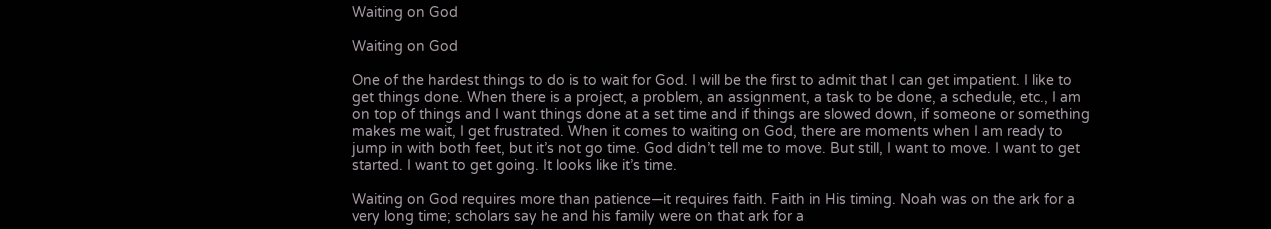Waiting on God

Waiting on God

One of the hardest things to do is to wait for God. I will be the first to admit that I can get impatient. I like to get things done. When there is a project, a problem, an assignment, a task to be done, a schedule, etc., I am on top of things and I want things done at a set time and if things are slowed down, if someone or something makes me wait, I get frustrated. When it comes to waiting on God, there are moments when I am ready to jump in with both feet, but it’s not go time. God didn’t tell me to move. But still, I want to move. I want to get started. I want to get going. It looks like it’s time.

Waiting on God requires more than patience—it requires faith. Faith in His timing. Noah was on the ark for a very long time; scholars say he and his family were on that ark for a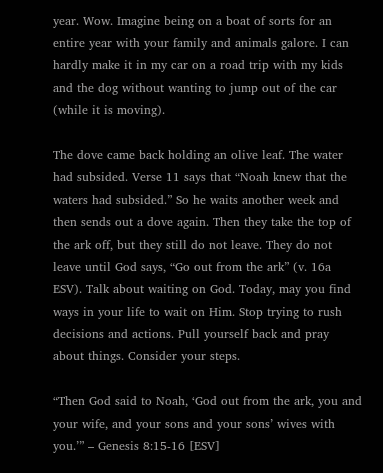year. Wow. Imagine being on a boat of sorts for an entire year with your family and animals galore. I can hardly make it in my car on a road trip with my kids and the dog without wanting to jump out of the car (while it is moving).

The dove came back holding an olive leaf. The water had subsided. Verse 11 says that “Noah knew that the waters had subsided.” So he waits another week and then sends out a dove again. Then they take the top of the ark off, but they still do not leave. They do not leave until God says, “Go out from the ark” (v. 16a ESV). Talk about waiting on God. Today, may you find ways in your life to wait on Him. Stop trying to rush decisions and actions. Pull yourself back and pray about things. Consider your steps.

“Then God said to Noah, ‘God out from the ark, you and your wife, and your sons and your sons’ wives with you.’” – Genesis 8:15-16 [ESV]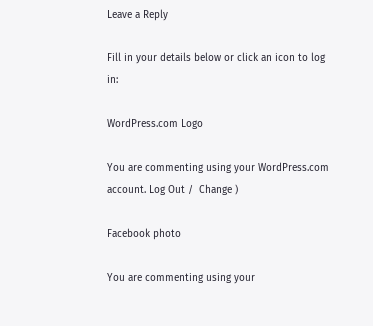Leave a Reply

Fill in your details below or click an icon to log in:

WordPress.com Logo

You are commenting using your WordPress.com account. Log Out /  Change )

Facebook photo

You are commenting using your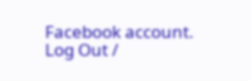Facebook account. Log Out /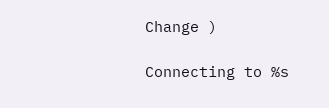Change )

Connecting to %s